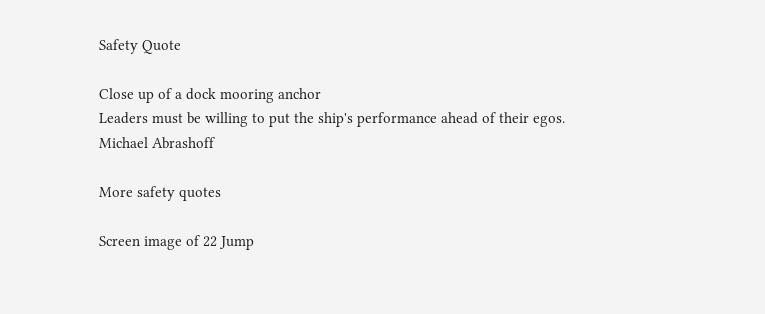Safety Quote

Close up of a dock mooring anchor
Leaders must be willing to put the ship's performance ahead of their egos.
Michael Abrashoff

More safety quotes

Screen image of 22 Jump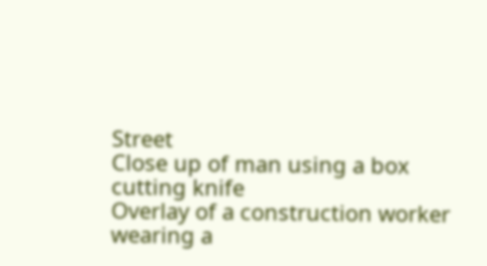Street
Close up of man using a box cutting knife
Overlay of a construction worker wearing a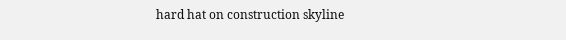hard hat on construction skyline